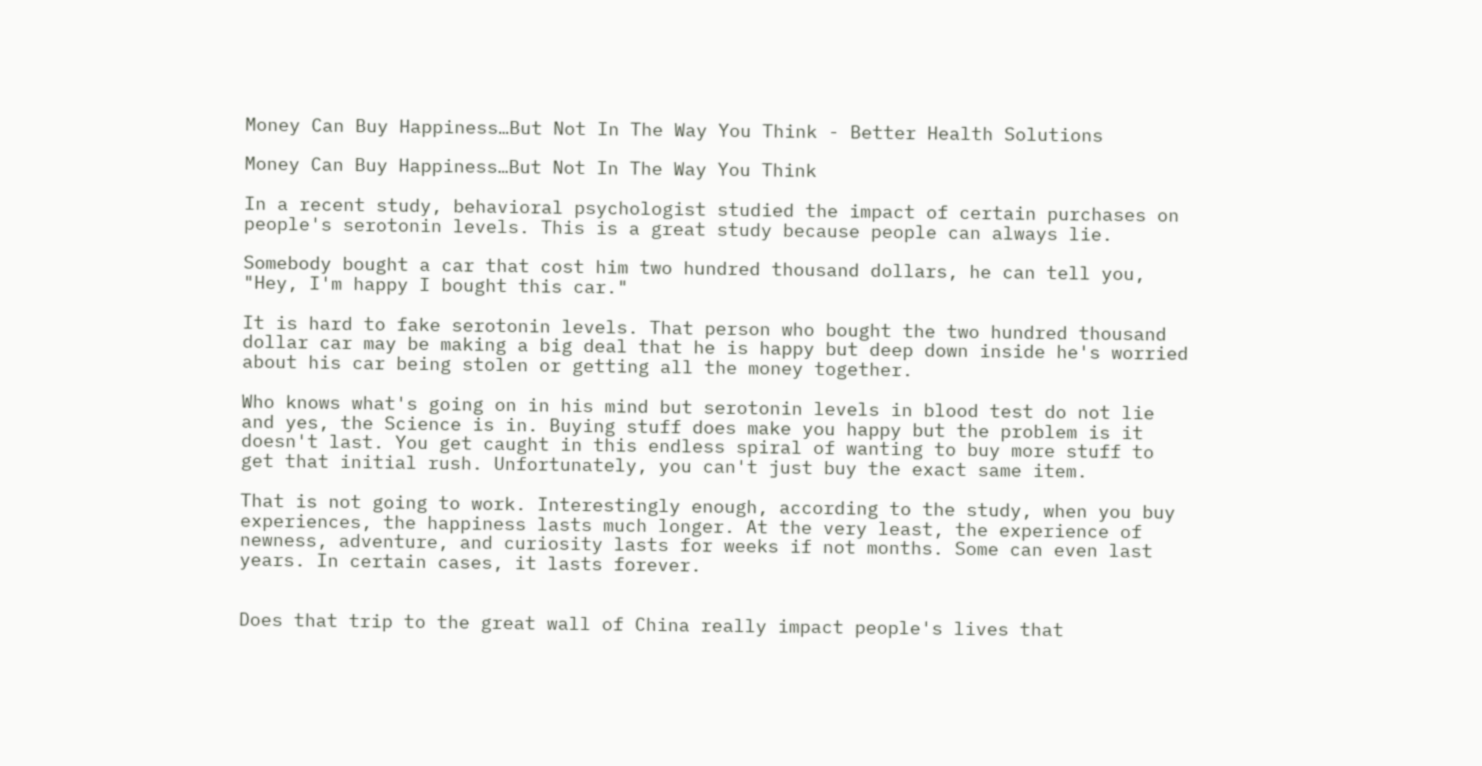Money Can Buy Happiness…But Not In The Way You Think - Better Health Solutions

Money Can Buy Happiness…But Not In The Way You Think

In a recent study, behavioral psychologist studied the impact of certain purchases on people's serotonin levels. This is a great study because people can always lie.

Somebody bought a car that cost him two hundred thousand dollars, he can tell you, "Hey, I'm happy I bought this car."

It is hard to fake serotonin levels. That person who bought the two hundred thousand dollar car may be making a big deal that he is happy but deep down inside he's worried about his car being stolen or getting all the money together.

Who knows what's going on in his mind but serotonin levels in blood test do not lie and yes, the Science is in. Buying stuff does make you happy but the problem is it doesn't last. You get caught in this endless spiral of wanting to buy more stuff to get that initial rush. Unfortunately, you can't just buy the exact same item.

That is not going to work. Interestingly enough, according to the study, when you buy experiences, the happiness lasts much longer. At the very least, the experience of newness, adventure, and curiosity lasts for weeks if not months. Some can even last years. In certain cases, it lasts forever.


Does that trip to the great wall of China really impact people's lives that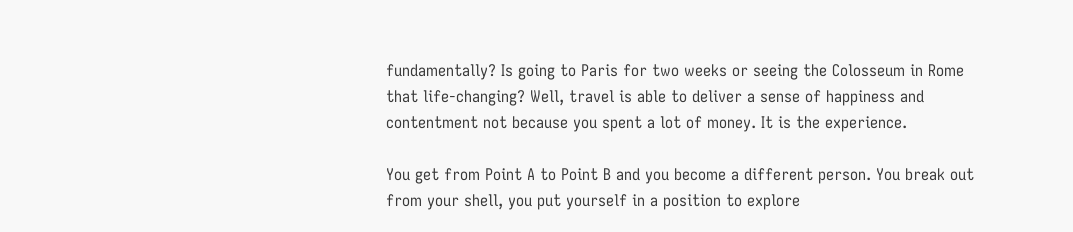fundamentally? Is going to Paris for two weeks or seeing the Colosseum in Rome that life-changing? Well, travel is able to deliver a sense of happiness and contentment not because you spent a lot of money. It is the experience.

You get from Point A to Point B and you become a different person. You break out from your shell, you put yourself in a position to explore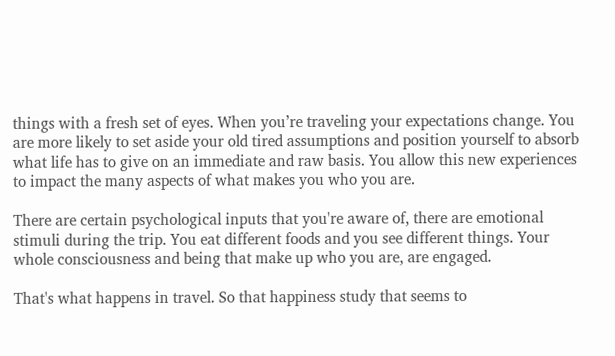things with a fresh set of eyes. When you’re traveling your expectations change. You are more likely to set aside your old tired assumptions and position yourself to absorb what life has to give on an immediate and raw basis. You allow this new experiences to impact the many aspects of what makes you who you are.

There are certain psychological inputs that you're aware of, there are emotional stimuli during the trip. You eat different foods and you see different things. Your whole consciousness and being that make up who you are, are engaged.

That's what happens in travel. So that happiness study that seems to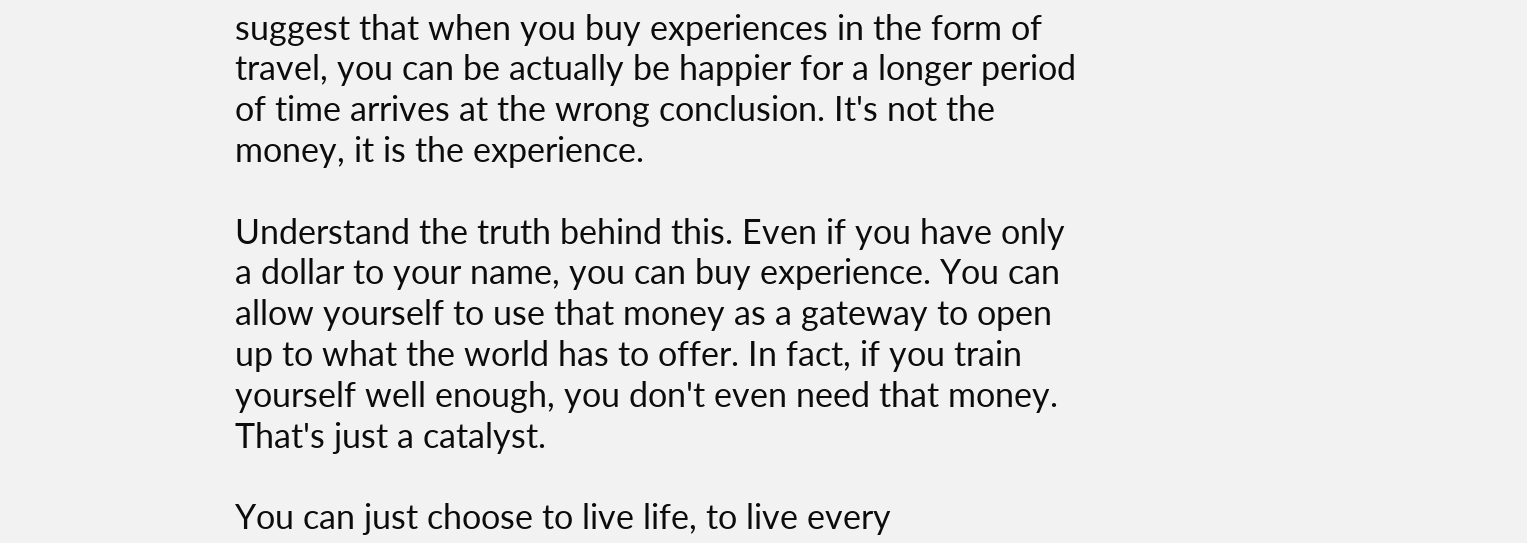suggest that when you buy experiences in the form of travel, you can be actually be happier for a longer period of time arrives at the wrong conclusion. It's not the money, it is the experience.

Understand the truth behind this. Even if you have only a dollar to your name, you can buy experience. You can allow yourself to use that money as a gateway to open up to what the world has to offer. In fact, if you train yourself well enough, you don't even need that money. That's just a catalyst.

You can just choose to live life, to live every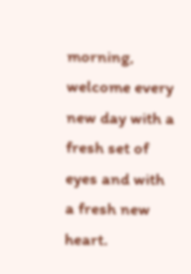morning, welcome every new day with a fresh set of eyes and with a fresh new heart.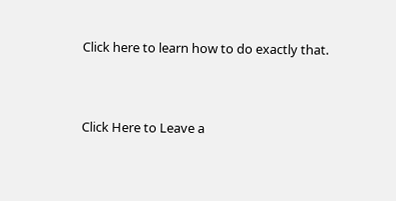Click here to learn how to do exactly that.


Click Here to Leave a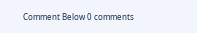Comment Below 0 comments